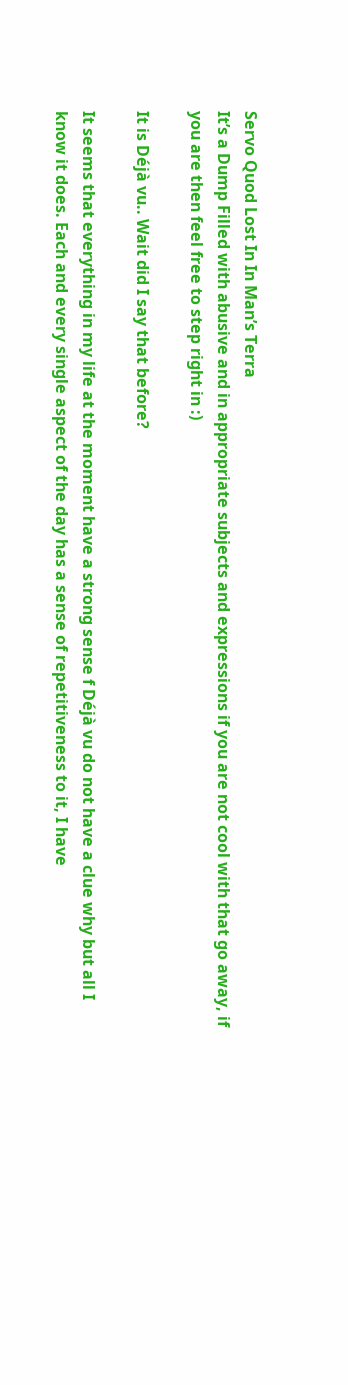Servo Quod Lost In In Man’s Terra
It’s a Dump Filled with abusive and in appropriate subjects and expressions if you are not cool with that go away, if you are then feel free to step right in :)

It is Déjà vu.. Wait did I say that before?

It seems that everything in my life at the moment have a strong sense f Déjà vu do not have a clue why but all I know it does. Each and every single aspect of the day has a sense of repetitiveness to it, I have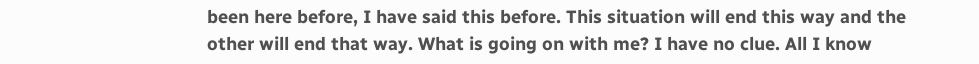been here before, I have said this before. This situation will end this way and the other will end that way. What is going on with me? I have no clue. All I know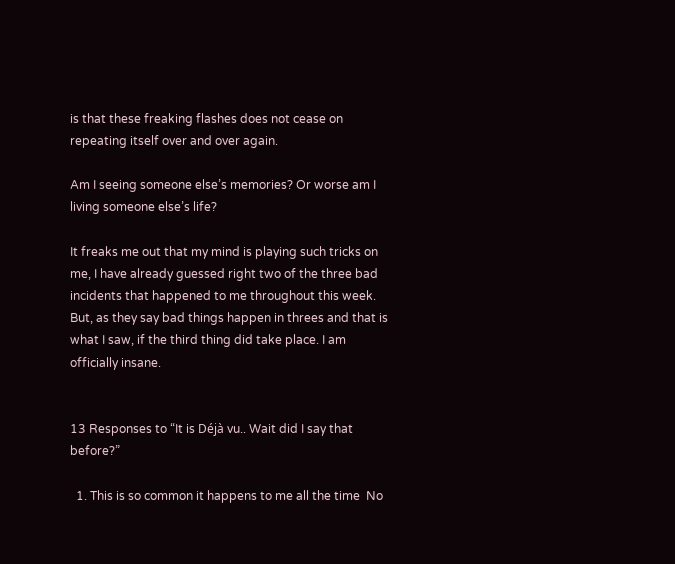is that these freaking flashes does not cease on repeating itself over and over again.

Am I seeing someone else’s memories? Or worse am I living someone else’s life?

It freaks me out that my mind is playing such tricks on me, I have already guessed right two of the three bad incidents that happened to me throughout this week. But, as they say bad things happen in threes and that is what I saw, if the third thing did take place. I am officially insane.


13 Responses to “It is Déjà vu.. Wait did I say that before?”

  1. This is so common it happens to me all the time  No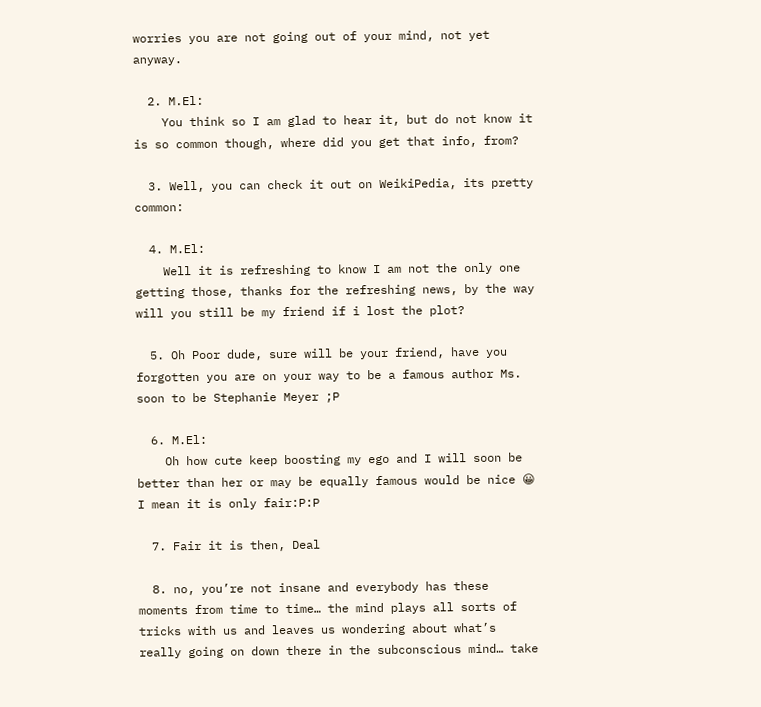worries you are not going out of your mind, not yet anyway.

  2. M.El:
    You think so I am glad to hear it, but do not know it is so common though, where did you get that info, from?

  3. Well, you can check it out on WeikiPedia, its pretty common:

  4. M.El:
    Well it is refreshing to know I am not the only one getting those, thanks for the refreshing news, by the way will you still be my friend if i lost the plot?

  5. Oh Poor dude, sure will be your friend, have you forgotten you are on your way to be a famous author Ms. soon to be Stephanie Meyer ;P

  6. M.El:
    Oh how cute keep boosting my ego and I will soon be better than her or may be equally famous would be nice 😀 I mean it is only fair:P:P

  7. Fair it is then, Deal

  8. no, you’re not insane and everybody has these moments from time to time… the mind plays all sorts of tricks with us and leaves us wondering about what’s really going on down there in the subconscious mind… take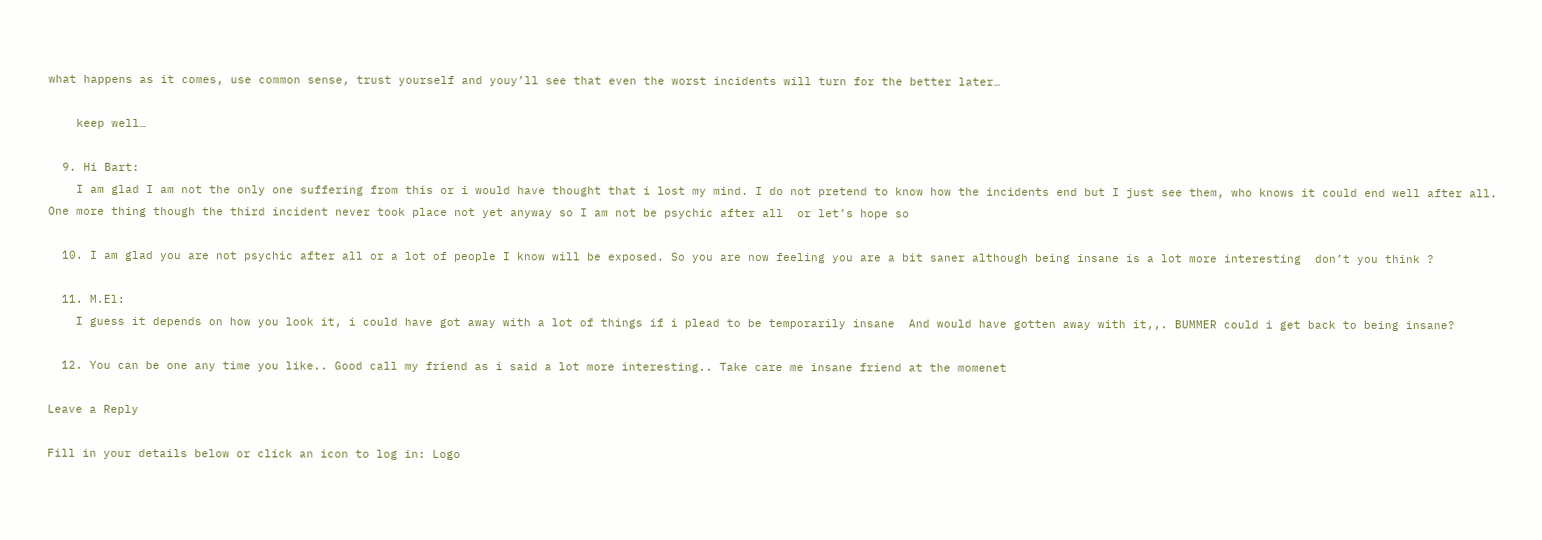what happens as it comes, use common sense, trust yourself and youy’ll see that even the worst incidents will turn for the better later…

    keep well…

  9. Hi Bart:
    I am glad I am not the only one suffering from this or i would have thought that i lost my mind. I do not pretend to know how the incidents end but I just see them, who knows it could end well after all. One more thing though the third incident never took place not yet anyway so I am not be psychic after all  or let’s hope so

  10. I am glad you are not psychic after all or a lot of people I know will be exposed. So you are now feeling you are a bit saner although being insane is a lot more interesting  don’t you think ?

  11. M.El:
    I guess it depends on how you look it, i could have got away with a lot of things if i plead to be temporarily insane  And would have gotten away with it,,. BUMMER could i get back to being insane?

  12. You can be one any time you like.. Good call my friend as i said a lot more interesting.. Take care me insane friend at the momenet

Leave a Reply

Fill in your details below or click an icon to log in: Logo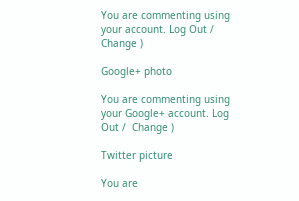You are commenting using your account. Log Out /  Change )

Google+ photo

You are commenting using your Google+ account. Log Out /  Change )

Twitter picture

You are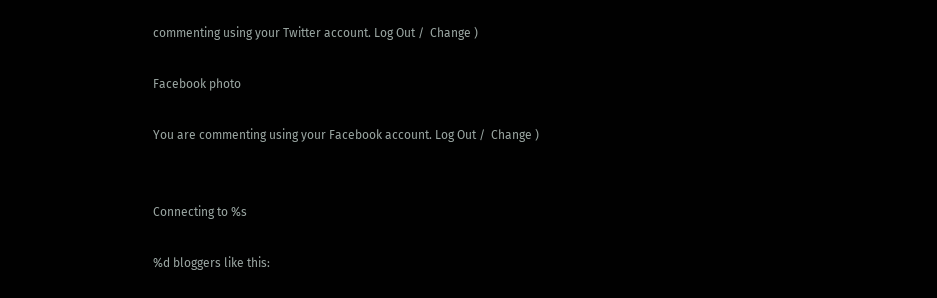commenting using your Twitter account. Log Out /  Change )

Facebook photo

You are commenting using your Facebook account. Log Out /  Change )


Connecting to %s

%d bloggers like this: